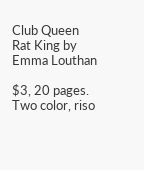Club Queen Rat King by Emma Louthan

$3, 20 pages. Two color, riso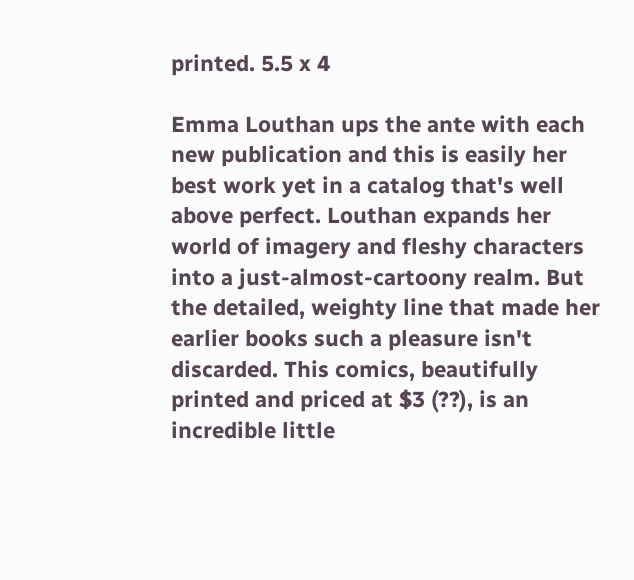printed. 5.5 x 4

Emma Louthan ups the ante with each new publication and this is easily her best work yet in a catalog that's well above perfect. Louthan expands her world of imagery and fleshy characters into a just-almost-cartoony realm. But the detailed, weighty line that made her earlier books such a pleasure isn't discarded. This comics, beautifully printed and priced at $3 (??), is an incredible little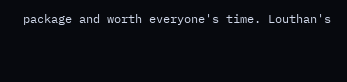package and worth everyone's time. Louthan's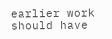earlier work should have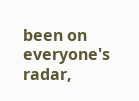been on everyone's radar,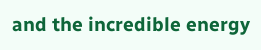and the incredible energy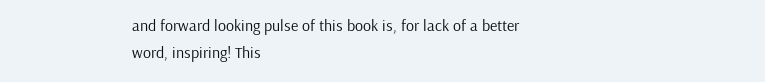and forward looking pulse of this book is, for lack of a better word, inspiring! This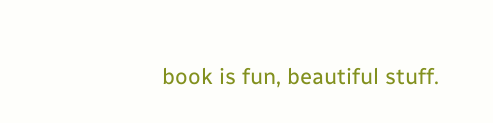book is fun, beautiful stuff.